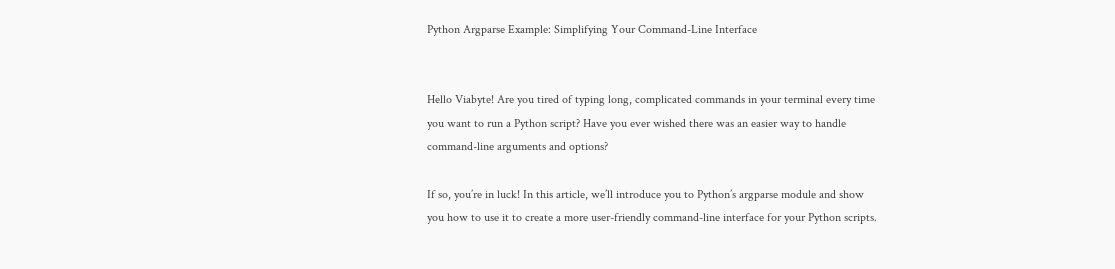Python Argparse Example: Simplifying Your Command-Line Interface


Hello Viabyte! Are you tired of typing long, complicated commands in your terminal every time you want to run a Python script? Have you ever wished there was an easier way to handle command-line arguments and options?

If so, you’re in luck! In this article, we’ll introduce you to Python’s argparse module and show you how to use it to create a more user-friendly command-line interface for your Python scripts.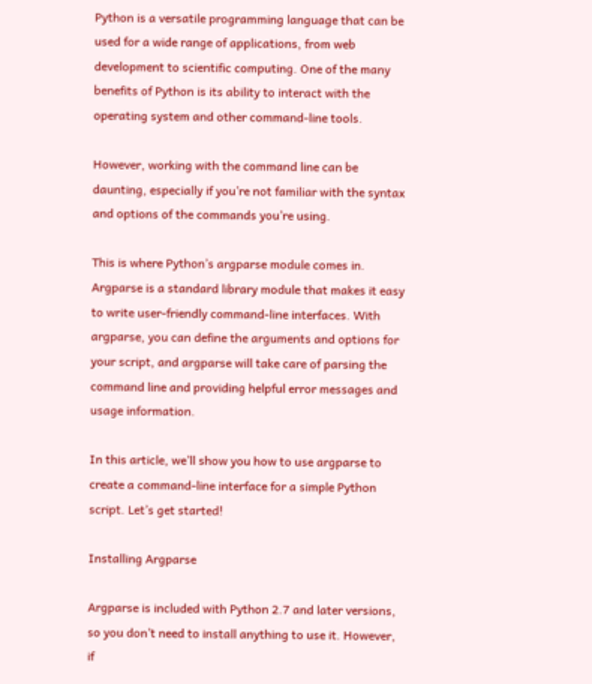Python is a versatile programming language that can be used for a wide range of applications, from web development to scientific computing. One of the many benefits of Python is its ability to interact with the operating system and other command-line tools.

However, working with the command line can be daunting, especially if you’re not familiar with the syntax and options of the commands you’re using.

This is where Python’s argparse module comes in. Argparse is a standard library module that makes it easy to write user-friendly command-line interfaces. With argparse, you can define the arguments and options for your script, and argparse will take care of parsing the command line and providing helpful error messages and usage information.

In this article, we’ll show you how to use argparse to create a command-line interface for a simple Python script. Let’s get started!

Installing Argparse

Argparse is included with Python 2.7 and later versions, so you don’t need to install anything to use it. However, if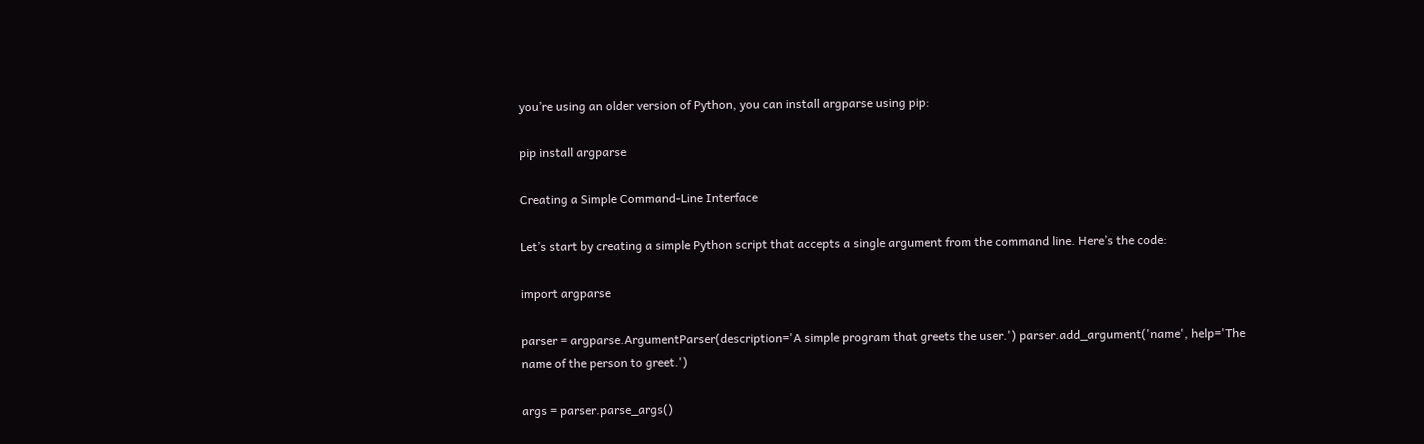you’re using an older version of Python, you can install argparse using pip:

pip install argparse

Creating a Simple Command-Line Interface

Let’s start by creating a simple Python script that accepts a single argument from the command line. Here’s the code:

import argparse

parser = argparse.ArgumentParser(description='A simple program that greets the user.') parser.add_argument('name', help='The name of the person to greet.')

args = parser.parse_args()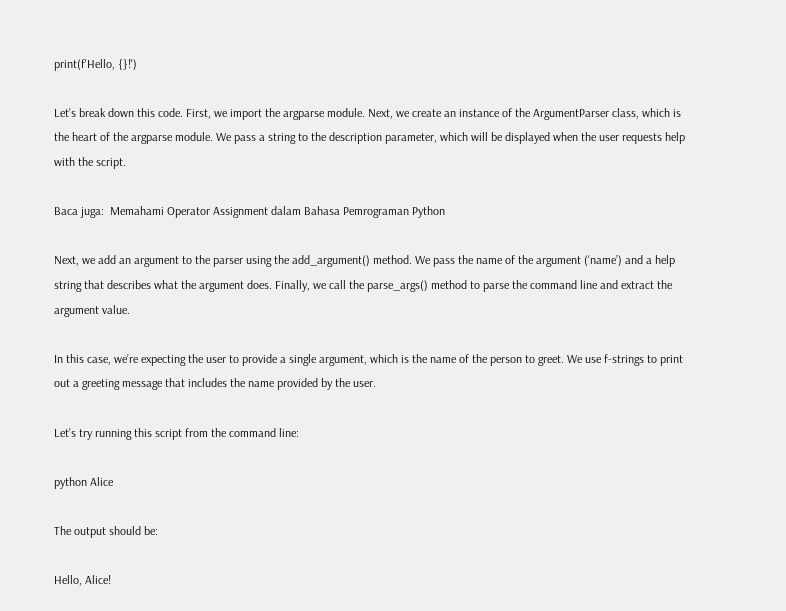print(f'Hello, {}!')

Let’s break down this code. First, we import the argparse module. Next, we create an instance of the ArgumentParser class, which is the heart of the argparse module. We pass a string to the description parameter, which will be displayed when the user requests help with the script.

Baca juga:  Memahami Operator Assignment dalam Bahasa Pemrograman Python

Next, we add an argument to the parser using the add_argument() method. We pass the name of the argument (‘name’) and a help string that describes what the argument does. Finally, we call the parse_args() method to parse the command line and extract the argument value.

In this case, we’re expecting the user to provide a single argument, which is the name of the person to greet. We use f-strings to print out a greeting message that includes the name provided by the user.

Let’s try running this script from the command line:

python Alice

The output should be:

Hello, Alice!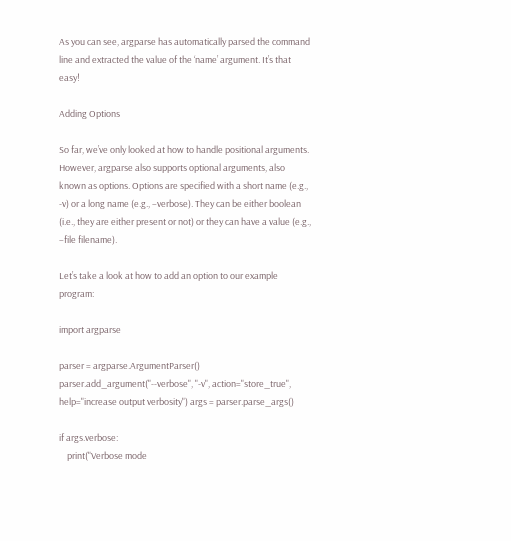As you can see, argparse has automatically parsed the command line and extracted the value of the ‘name’ argument. It’s that easy!

Adding Options

So far, we’ve only looked at how to handle positional arguments. However, argparse also supports optional arguments, also known as options. Options are specified with a short name (e.g., -v) or a long name (e.g., –verbose). They can be either boolean (i.e., they are either present or not) or they can have a value (e.g., –file filename).

Let’s take a look at how to add an option to our example program:

import argparse

parser = argparse.ArgumentParser() parser.add_argument("--verbose", "-v", action="store_true", help="increase output verbosity") args = parser.parse_args()

if args.verbose:
    print("Verbose mode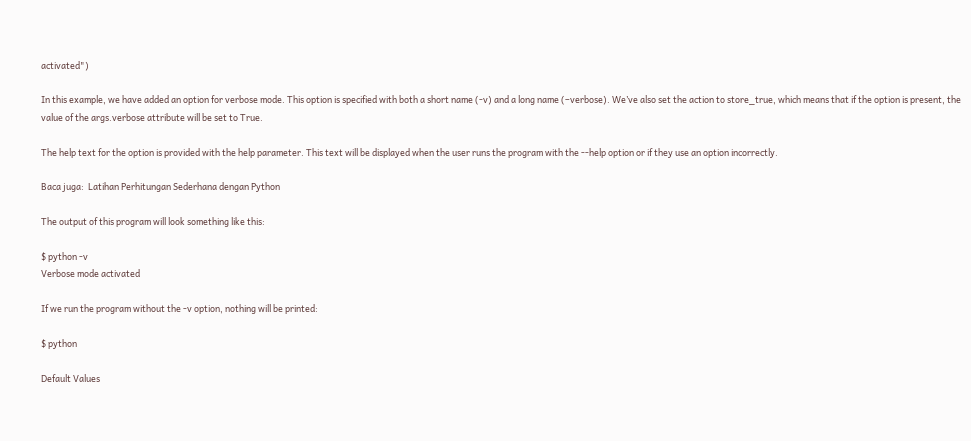activated")

In this example, we have added an option for verbose mode. This option is specified with both a short name (-v) and a long name (–verbose). We’ve also set the action to store_true, which means that if the option is present, the value of the args.verbose attribute will be set to True.

The help text for the option is provided with the help parameter. This text will be displayed when the user runs the program with the --help option or if they use an option incorrectly.

Baca juga:  Latihan Perhitungan Sederhana dengan Python

The output of this program will look something like this:

$ python -v
Verbose mode activated

If we run the program without the -v option, nothing will be printed:

$ python

Default Values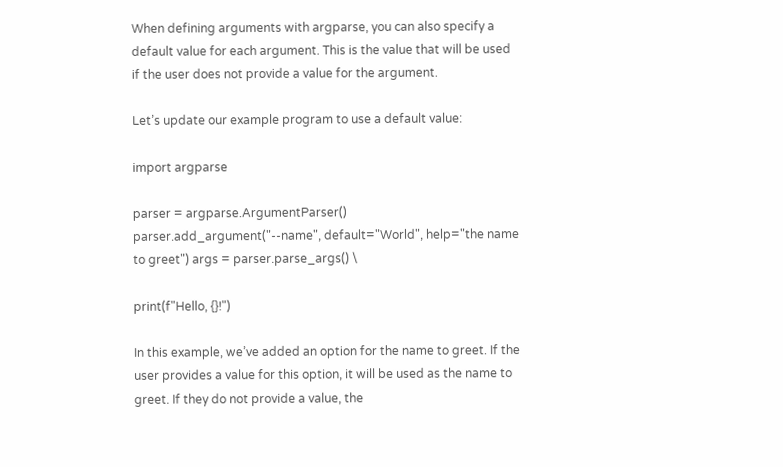When defining arguments with argparse, you can also specify a default value for each argument. This is the value that will be used if the user does not provide a value for the argument.

Let’s update our example program to use a default value:

import argparse

parser = argparse.ArgumentParser() parser.add_argument("--name", default="World", help="the name to greet") args = parser.parse_args() \

print(f"Hello, {}!")

In this example, we’ve added an option for the name to greet. If the user provides a value for this option, it will be used as the name to greet. If they do not provide a value, the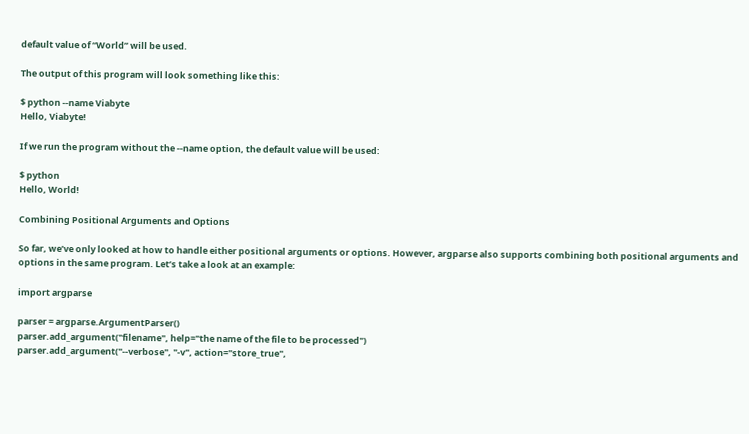default value of “World” will be used.

The output of this program will look something like this:

$ python --name Viabyte
Hello, Viabyte!

If we run the program without the --name option, the default value will be used:

$ python
Hello, World!

Combining Positional Arguments and Options

So far, we’ve only looked at how to handle either positional arguments or options. However, argparse also supports combining both positional arguments and options in the same program. Let’s take a look at an example:

import argparse

parser = argparse.ArgumentParser()
parser.add_argument("filename", help="the name of the file to be processed")
parser.add_argument("--verbose", "-v", action="store_true",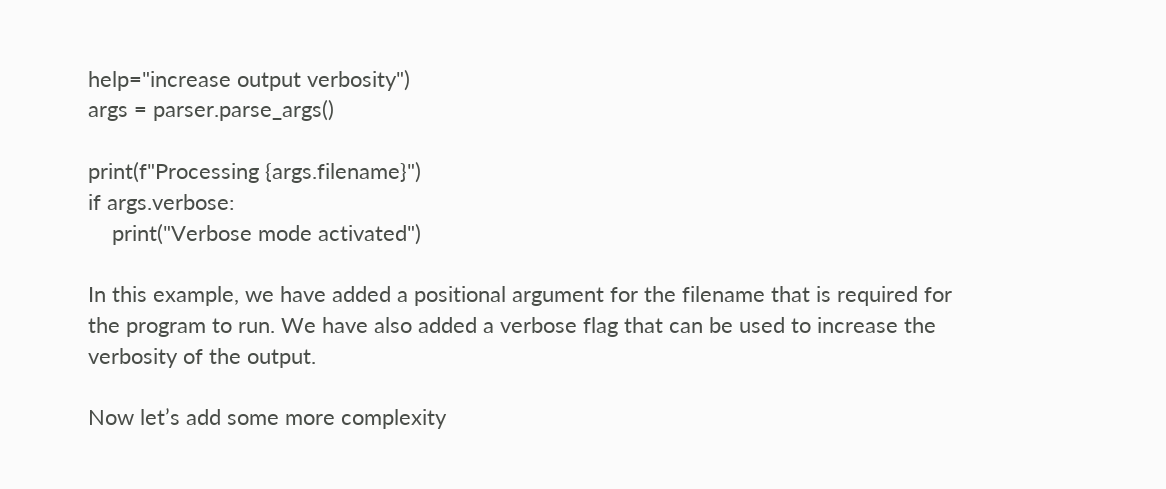help="increase output verbosity")
args = parser.parse_args()

print(f"Processing {args.filename}")
if args.verbose:
    print("Verbose mode activated")

In this example, we have added a positional argument for the filename that is required for the program to run. We have also added a verbose flag that can be used to increase the verbosity of the output.

Now let’s add some more complexity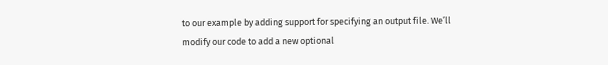to our example by adding support for specifying an output file. We’ll modify our code to add a new optional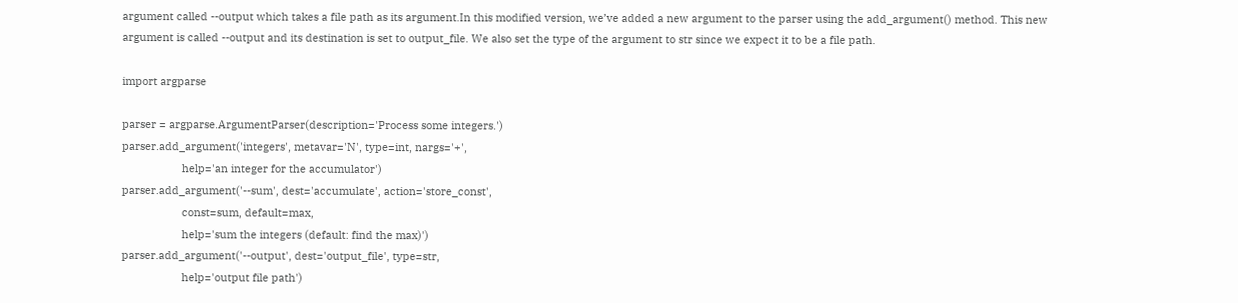argument called --output which takes a file path as its argument.In this modified version, we’ve added a new argument to the parser using the add_argument() method. This new argument is called --output and its destination is set to output_file. We also set the type of the argument to str since we expect it to be a file path.

import argparse

parser = argparse.ArgumentParser(description='Process some integers.')
parser.add_argument('integers', metavar='N', type=int, nargs='+',
                    help='an integer for the accumulator')
parser.add_argument('--sum', dest='accumulate', action='store_const',
                    const=sum, default=max,
                    help='sum the integers (default: find the max)')
parser.add_argument('--output', dest='output_file', type=str,
                    help='output file path')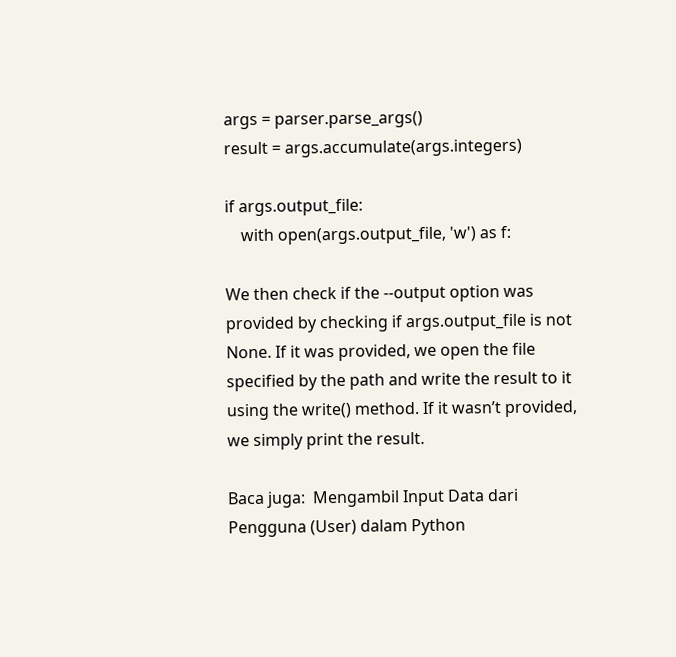args = parser.parse_args()
result = args.accumulate(args.integers)

if args.output_file:
    with open(args.output_file, 'w') as f:

We then check if the --output option was provided by checking if args.output_file is not None. If it was provided, we open the file specified by the path and write the result to it using the write() method. If it wasn’t provided, we simply print the result.

Baca juga:  Mengambil Input Data dari Pengguna (User) dalam Python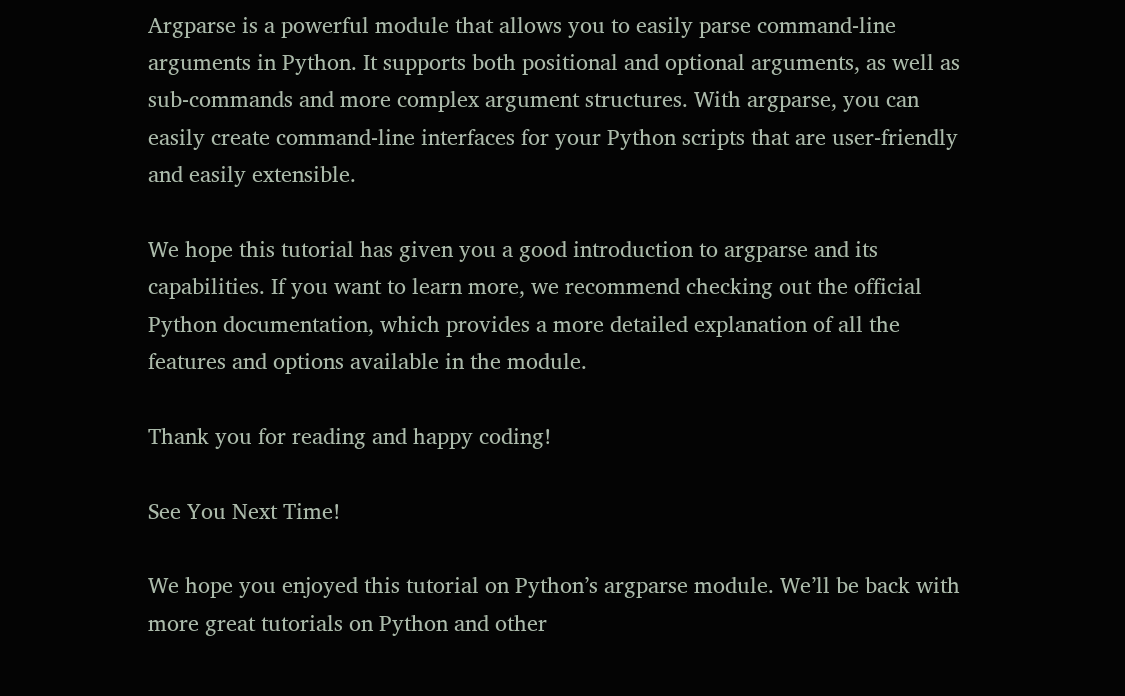Argparse is a powerful module that allows you to easily parse command-line arguments in Python. It supports both positional and optional arguments, as well as sub-commands and more complex argument structures. With argparse, you can easily create command-line interfaces for your Python scripts that are user-friendly and easily extensible.

We hope this tutorial has given you a good introduction to argparse and its capabilities. If you want to learn more, we recommend checking out the official Python documentation, which provides a more detailed explanation of all the features and options available in the module.

Thank you for reading and happy coding!

See You Next Time!

We hope you enjoyed this tutorial on Python’s argparse module. We’ll be back with more great tutorials on Python and other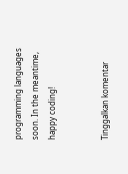programming languages soon. In the meantime, happy coding!


Tinggalkan komentar